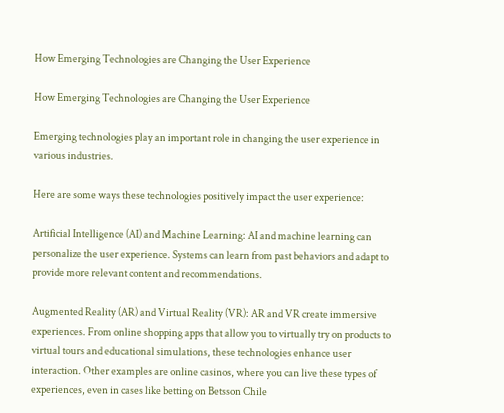How Emerging Technologies are Changing the User Experience

How Emerging Technologies are Changing the User Experience

Emerging technologies play an important role in changing the user experience in various industries.

Here are some ways these technologies positively impact the user experience:

Artificial Intelligence (AI) and Machine Learning: AI and machine learning can personalize the user experience. Systems can learn from past behaviors and adapt to provide more relevant content and recommendations.

Augmented Reality (AR) and Virtual Reality (VR): AR and VR create immersive experiences. From online shopping apps that allow you to virtually try on products to virtual tours and educational simulations, these technologies enhance user interaction. Other examples are online casinos, where you can live these types of experiences, even in cases like betting on Betsson Chile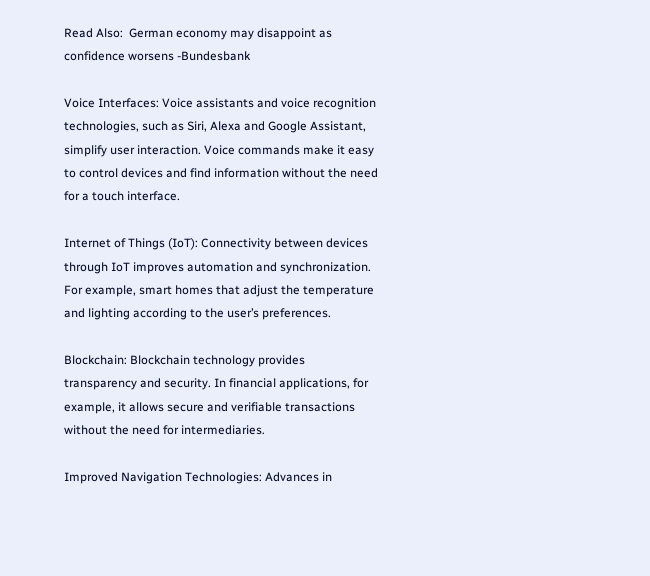Read Also:  German economy may disappoint as confidence worsens -Bundesbank

Voice Interfaces: Voice assistants and voice recognition technologies, such as Siri, Alexa and Google Assistant, simplify user interaction. Voice commands make it easy to control devices and find information without the need for a touch interface.

Internet of Things (IoT): Connectivity between devices through IoT improves automation and synchronization. For example, smart homes that adjust the temperature and lighting according to the user’s preferences.

Blockchain: Blockchain technology provides transparency and security. In financial applications, for example, it allows secure and verifiable transactions without the need for intermediaries.

Improved Navigation Technologies: Advances in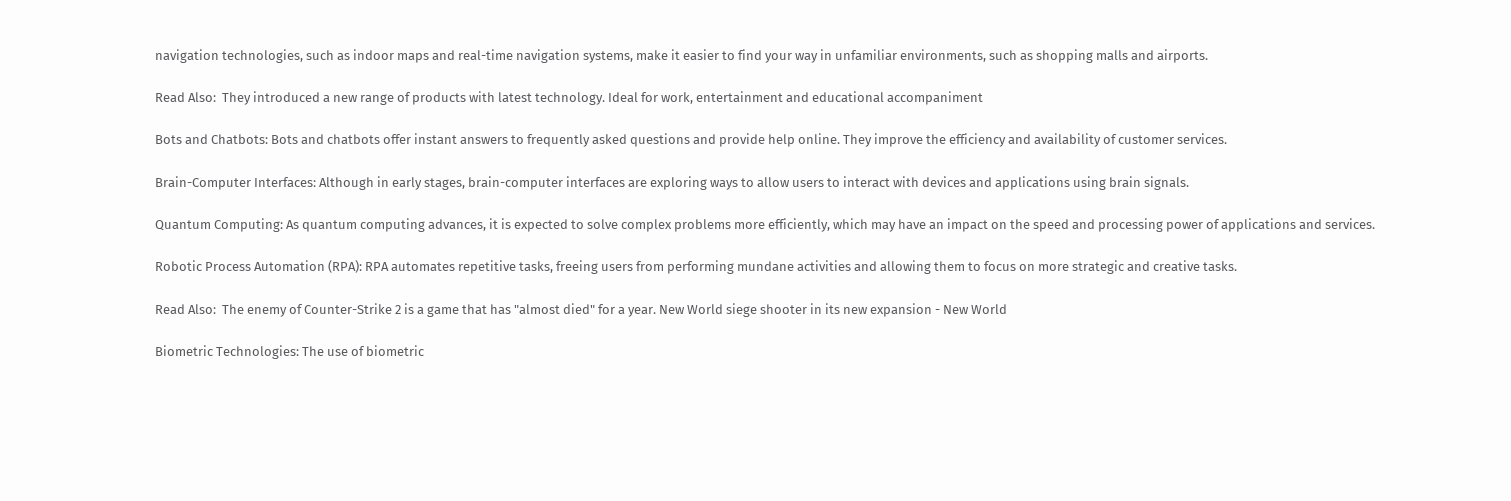navigation technologies, such as indoor maps and real-time navigation systems, make it easier to find your way in unfamiliar environments, such as shopping malls and airports.

Read Also:  They introduced a new range of products with latest technology. Ideal for work, entertainment and educational accompaniment

Bots and Chatbots: Bots and chatbots offer instant answers to frequently asked questions and provide help online. They improve the efficiency and availability of customer services.

Brain-Computer Interfaces: Although in early stages, brain-computer interfaces are exploring ways to allow users to interact with devices and applications using brain signals.

Quantum Computing: As quantum computing advances, it is expected to solve complex problems more efficiently, which may have an impact on the speed and processing power of applications and services.

Robotic Process Automation (RPA): RPA automates repetitive tasks, freeing users from performing mundane activities and allowing them to focus on more strategic and creative tasks.

Read Also:  The enemy of Counter-Strike 2 is a game that has "almost died" for a year. New World siege shooter in its new expansion - New World

Biometric Technologies: The use of biometric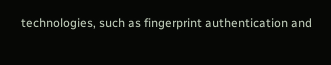technologies, such as fingerprint authentication and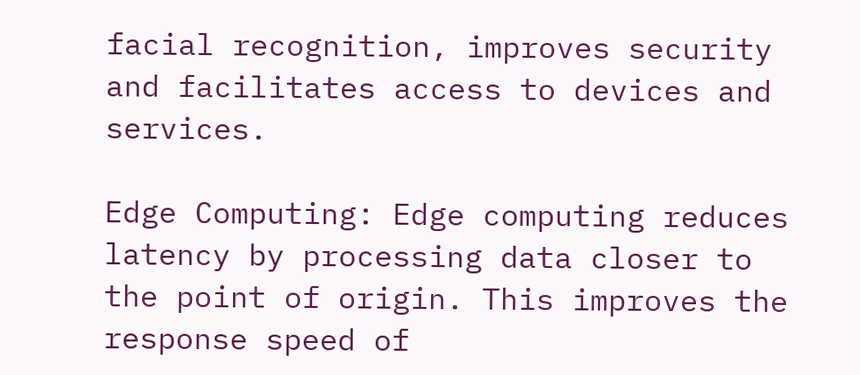facial recognition, improves security and facilitates access to devices and services.

Edge Computing: Edge computing reduces latency by processing data closer to the point of origin. This improves the response speed of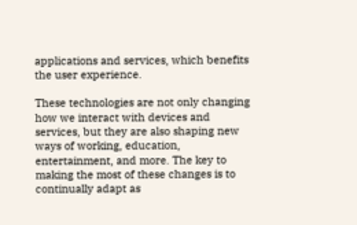applications and services, which benefits the user experience.

These technologies are not only changing how we interact with devices and services, but they are also shaping new ways of working, education, entertainment, and more. The key to making the most of these changes is to continually adapt as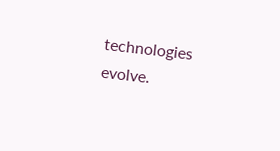technologies evolve.